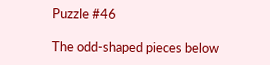Puzzle #46

The odd-shaped pieces below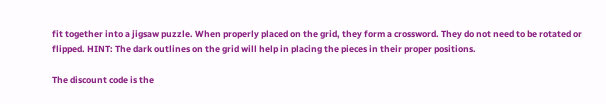fit together into a jigsaw puzzle. When properly placed on the grid, they form a crossword. They do not need to be rotated or flipped. HINT: The dark outlines on the grid will help in placing the pieces in their proper positions.

The discount code is the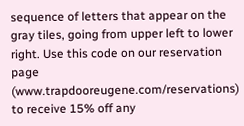sequence of letters that appear on the gray tiles, going from upper left to lower right. Use this code on our reservation page (www.trapdooreugene.com/reservations) to receive 15% off any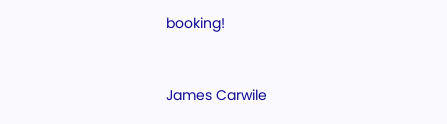booking!


James Carwile